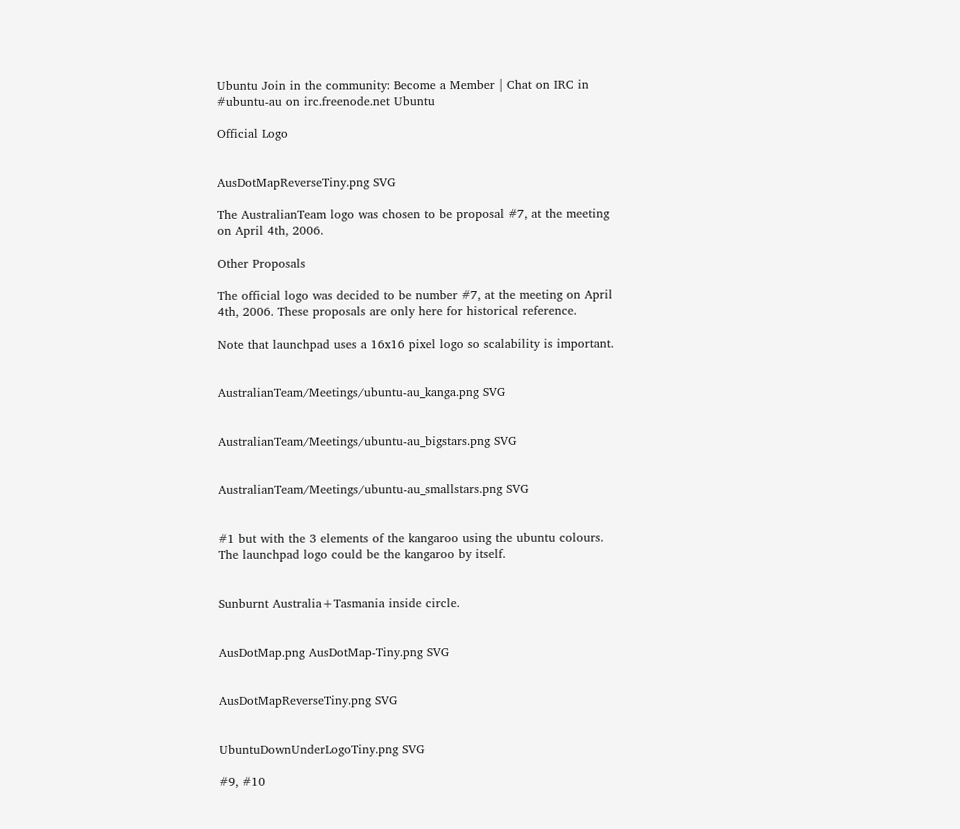Ubuntu Join in the community: Become a Member | Chat on IRC in #ubuntu-au on irc.freenode.net Ubuntu

Official Logo


AusDotMapReverseTiny.png SVG

The AustralianTeam logo was chosen to be proposal #7, at the meeting on April 4th, 2006.

Other Proposals

The official logo was decided to be number #7, at the meeting on April 4th, 2006. These proposals are only here for historical reference.

Note that launchpad uses a 16x16 pixel logo so scalability is important.


AustralianTeam/Meetings/ubuntu-au_kanga.png SVG


AustralianTeam/Meetings/ubuntu-au_bigstars.png SVG


AustralianTeam/Meetings/ubuntu-au_smallstars.png SVG


#1 but with the 3 elements of the kangaroo using the ubuntu colours. The launchpad logo could be the kangaroo by itself.


Sunburnt Australia+Tasmania inside circle.


AusDotMap.png AusDotMap-Tiny.png SVG


AusDotMapReverseTiny.png SVG


UbuntuDownUnderLogoTiny.png SVG

#9, #10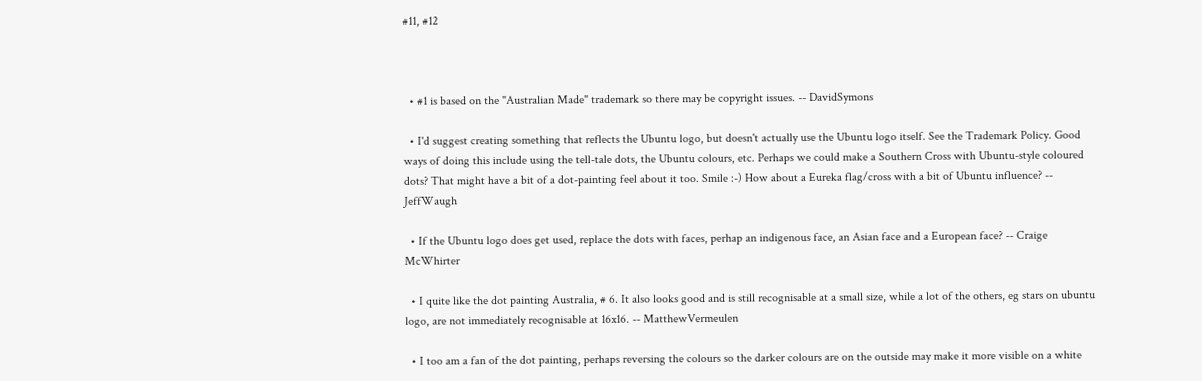#11, #12



  • #1 is based on the "Australian Made" trademark so there may be copyright issues. -- DavidSymons

  • I'd suggest creating something that reflects the Ubuntu logo, but doesn't actually use the Ubuntu logo itself. See the Trademark Policy. Good ways of doing this include using the tell-tale dots, the Ubuntu colours, etc. Perhaps we could make a Southern Cross with Ubuntu-style coloured dots? That might have a bit of a dot-painting feel about it too. Smile :-) How about a Eureka flag/cross with a bit of Ubuntu influence? -- JeffWaugh

  • If the Ubuntu logo does get used, replace the dots with faces, perhap an indigenous face, an Asian face and a European face? -- Craige McWhirter

  • I quite like the dot painting Australia, # 6. It also looks good and is still recognisable at a small size, while a lot of the others, eg stars on ubuntu logo, are not immediately recognisable at 16x16. -- MatthewVermeulen

  • I too am a fan of the dot painting, perhaps reversing the colours so the darker colours are on the outside may make it more visible on a white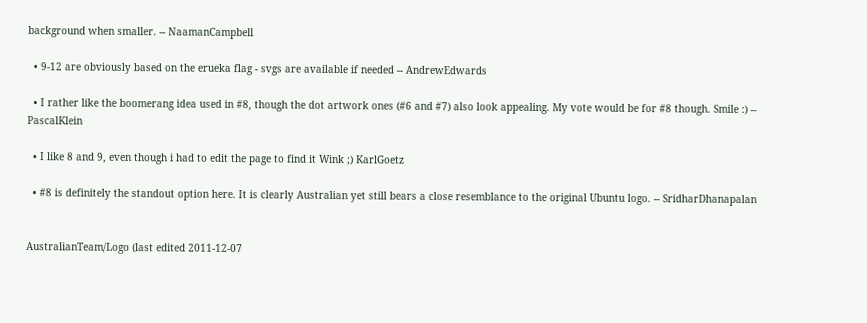background when smaller. -- NaamanCampbell

  • 9-12 are obviously based on the erueka flag - svgs are available if needed -- AndrewEdwards

  • I rather like the boomerang idea used in #8, though the dot artwork ones (#6 and #7) also look appealing. My vote would be for #8 though. Smile :) -- PascalKlein

  • I like 8 and 9, even though i had to edit the page to find it Wink ;) KarlGoetz

  • #8 is definitely the standout option here. It is clearly Australian yet still bears a close resemblance to the original Ubuntu logo. -- SridharDhanapalan


AustralianTeam/Logo (last edited 2011-12-07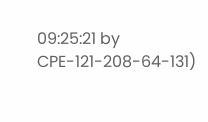09:25:21 by CPE-121-208-64-131)